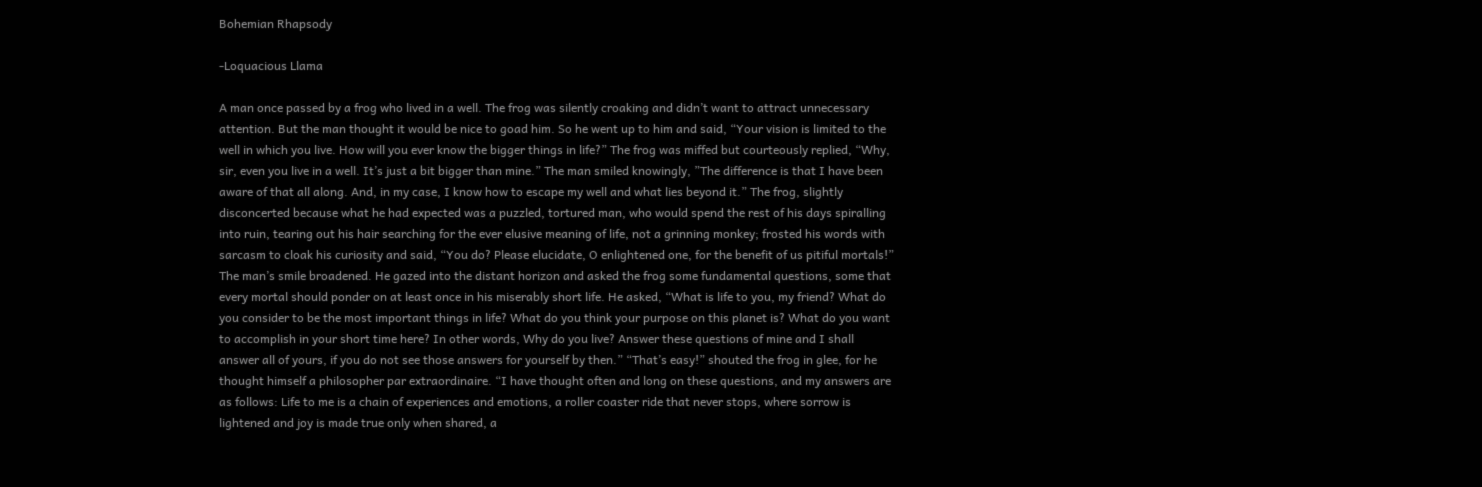Bohemian Rhapsody

-Loquacious Llama

A man once passed by a frog who lived in a well. The frog was silently croaking and didn’t want to attract unnecessary attention. But the man thought it would be nice to goad him. So he went up to him and said, “Your vision is limited to the well in which you live. How will you ever know the bigger things in life?” The frog was miffed but courteously replied, “Why, sir, even you live in a well. It’s just a bit bigger than mine.” The man smiled knowingly, ”The difference is that I have been aware of that all along. And, in my case, I know how to escape my well and what lies beyond it.” The frog, slightly disconcerted because what he had expected was a puzzled, tortured man, who would spend the rest of his days spiralling into ruin, tearing out his hair searching for the ever elusive meaning of life, not a grinning monkey; frosted his words with sarcasm to cloak his curiosity and said, “You do? Please elucidate, O enlightened one, for the benefit of us pitiful mortals!” The man’s smile broadened. He gazed into the distant horizon and asked the frog some fundamental questions, some that every mortal should ponder on at least once in his miserably short life. He asked, “What is life to you, my friend? What do you consider to be the most important things in life? What do you think your purpose on this planet is? What do you want to accomplish in your short time here? In other words, Why do you live? Answer these questions of mine and I shall answer all of yours, if you do not see those answers for yourself by then.” “That’s easy!” shouted the frog in glee, for he thought himself a philosopher par extraordinaire. “I have thought often and long on these questions, and my answers are as follows: Life to me is a chain of experiences and emotions, a roller coaster ride that never stops, where sorrow is lightened and joy is made true only when shared, a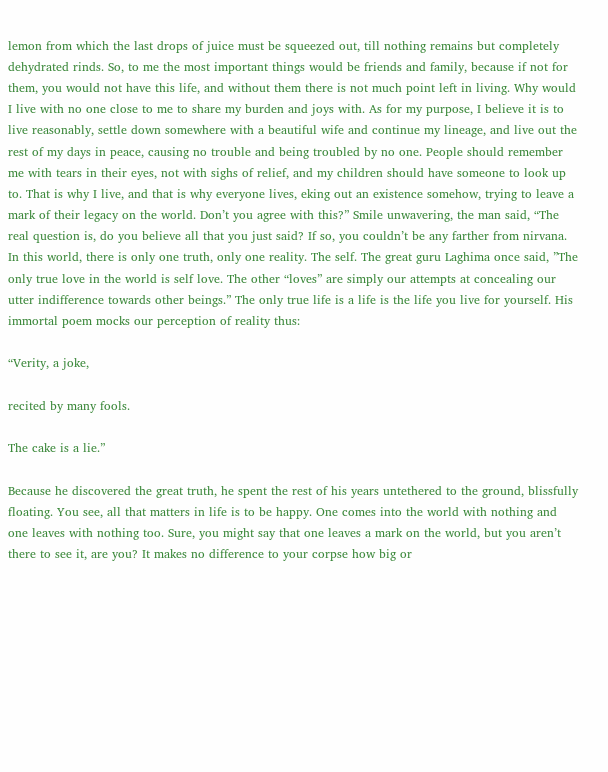lemon from which the last drops of juice must be squeezed out, till nothing remains but completely dehydrated rinds. So, to me the most important things would be friends and family, because if not for them, you would not have this life, and without them there is not much point left in living. Why would I live with no one close to me to share my burden and joys with. As for my purpose, I believe it is to live reasonably, settle down somewhere with a beautiful wife and continue my lineage, and live out the rest of my days in peace, causing no trouble and being troubled by no one. People should remember me with tears in their eyes, not with sighs of relief, and my children should have someone to look up to. That is why I live, and that is why everyone lives, eking out an existence somehow, trying to leave a mark of their legacy on the world. Don’t you agree with this?” Smile unwavering, the man said, “The real question is, do you believe all that you just said? If so, you couldn’t be any farther from nirvana. In this world, there is only one truth, only one reality. The self. The great guru Laghima once said, ”The only true love in the world is self love. The other “loves” are simply our attempts at concealing our utter indifference towards other beings.” The only true life is a life is the life you live for yourself. His immortal poem mocks our perception of reality thus:

“Verity, a joke,

recited by many fools.

The cake is a lie.”

Because he discovered the great truth, he spent the rest of his years untethered to the ground, blissfully floating. You see, all that matters in life is to be happy. One comes into the world with nothing and one leaves with nothing too. Sure, you might say that one leaves a mark on the world, but you aren’t there to see it, are you? It makes no difference to your corpse how big or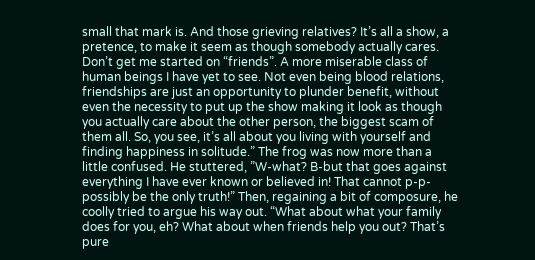small that mark is. And those grieving relatives? It’s all a show, a pretence, to make it seem as though somebody actually cares. Don’t get me started on “friends”. A more miserable class of human beings I have yet to see. Not even being blood relations, friendships are just an opportunity to plunder benefit, without even the necessity to put up the show making it look as though you actually care about the other person, the biggest scam of them all. So, you see, it’s all about you living with yourself and finding happiness in solitude.” The frog was now more than a little confused. He stuttered, ”W-what? B-but that goes against everything I have ever known or believed in! That cannot p-p-possibly be the only truth!” Then, regaining a bit of composure, he coolly tried to argue his way out. “What about what your family does for you, eh? What about when friends help you out? That’s pure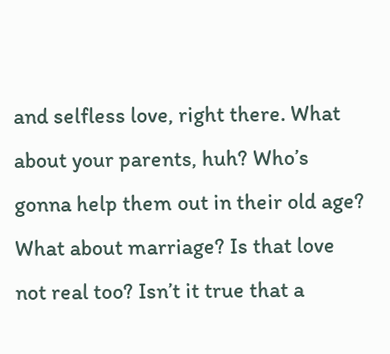and selfless love, right there. What about your parents, huh? Who’s gonna help them out in their old age? What about marriage? Is that love not real too? Isn’t it true that a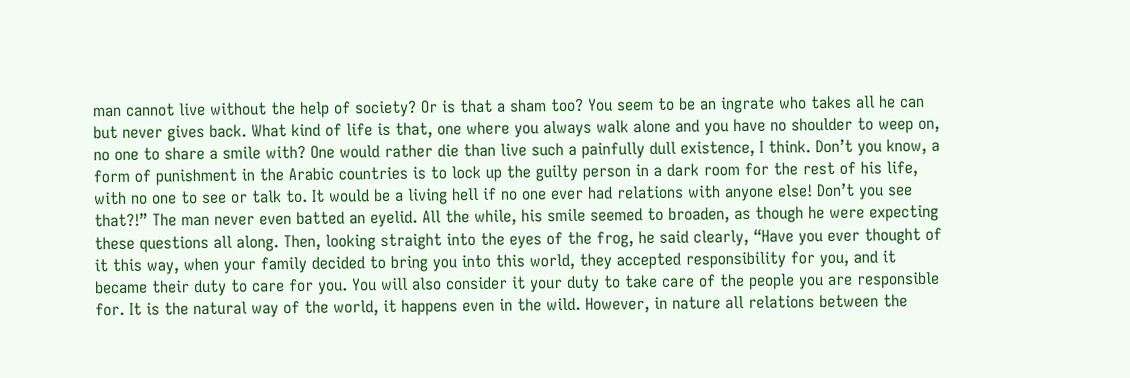man cannot live without the help of society? Or is that a sham too? You seem to be an ingrate who takes all he can but never gives back. What kind of life is that, one where you always walk alone and you have no shoulder to weep on, no one to share a smile with? One would rather die than live such a painfully dull existence, I think. Don’t you know, a form of punishment in the Arabic countries is to lock up the guilty person in a dark room for the rest of his life, with no one to see or talk to. It would be a living hell if no one ever had relations with anyone else! Don’t you see that?!” The man never even batted an eyelid. All the while, his smile seemed to broaden, as though he were expecting these questions all along. Then, looking straight into the eyes of the frog, he said clearly, “Have you ever thought of it this way, when your family decided to bring you into this world, they accepted responsibility for you, and it became their duty to care for you. You will also consider it your duty to take care of the people you are responsible for. It is the natural way of the world, it happens even in the wild. However, in nature all relations between the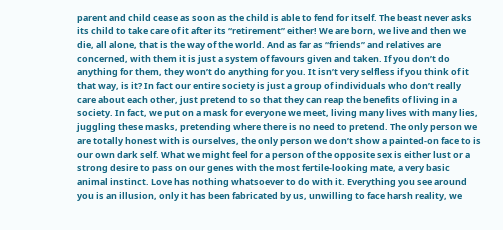parent and child cease as soon as the child is able to fend for itself. The beast never asks its child to take care of it after its “retirement” either! We are born, we live and then we die, all alone, that is the way of the world. And as far as “friends” and relatives are concerned, with them it is just a system of favours given and taken. If you don’t do anything for them, they won’t do anything for you. It isn’t very selfless if you think of it that way, is it? In fact our entire society is just a group of individuals who don’t really care about each other, just pretend to so that they can reap the benefits of living in a society. In fact, we put on a mask for everyone we meet, living many lives with many lies, juggling these masks, pretending where there is no need to pretend. The only person we are totally honest with is ourselves, the only person we don’t show a painted-on face to is our own dark self. What we might feel for a person of the opposite sex is either lust or a strong desire to pass on our genes with the most fertile-looking mate, a very basic animal instinct. Love has nothing whatsoever to do with it. Everything you see around you is an illusion, only it has been fabricated by us, unwilling to face harsh reality, we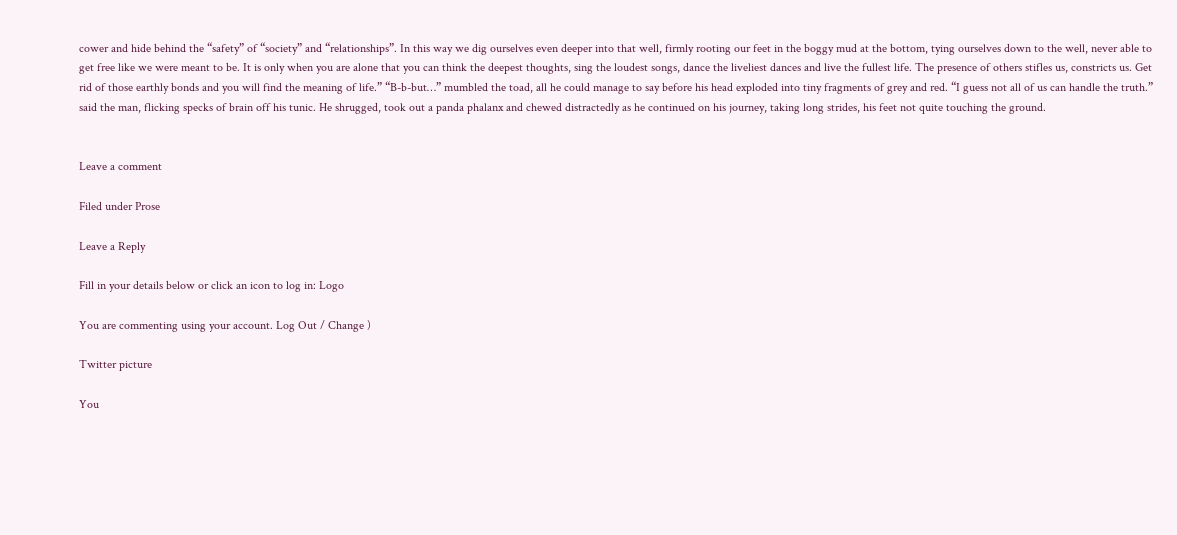cower and hide behind the “safety” of “society” and “relationships”. In this way we dig ourselves even deeper into that well, firmly rooting our feet in the boggy mud at the bottom, tying ourselves down to the well, never able to get free like we were meant to be. It is only when you are alone that you can think the deepest thoughts, sing the loudest songs, dance the liveliest dances and live the fullest life. The presence of others stifles us, constricts us. Get rid of those earthly bonds and you will find the meaning of life.” “B-b-but…” mumbled the toad, all he could manage to say before his head exploded into tiny fragments of grey and red. “I guess not all of us can handle the truth.” said the man, flicking specks of brain off his tunic. He shrugged, took out a panda phalanx and chewed distractedly as he continued on his journey, taking long strides, his feet not quite touching the ground.


Leave a comment

Filed under Prose

Leave a Reply

Fill in your details below or click an icon to log in: Logo

You are commenting using your account. Log Out / Change )

Twitter picture

You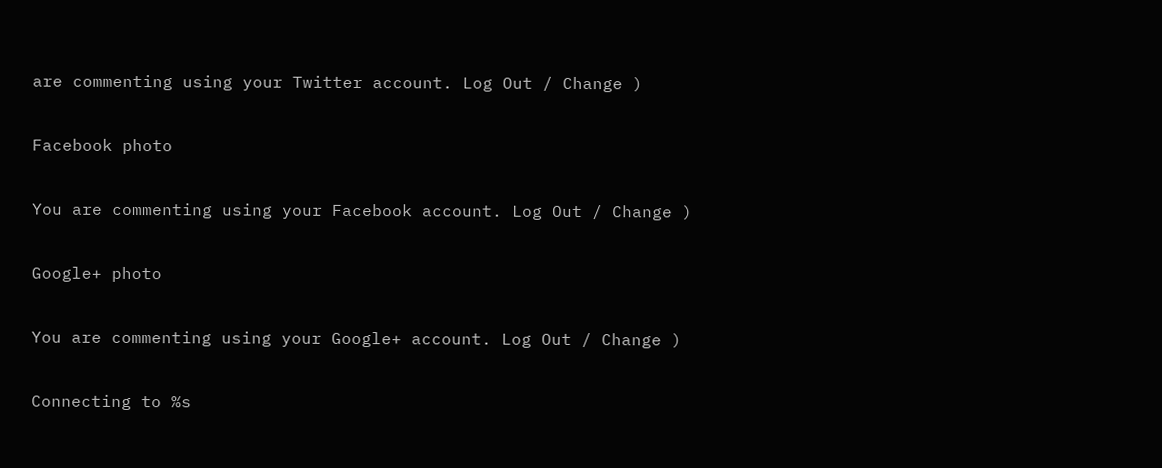are commenting using your Twitter account. Log Out / Change )

Facebook photo

You are commenting using your Facebook account. Log Out / Change )

Google+ photo

You are commenting using your Google+ account. Log Out / Change )

Connecting to %s